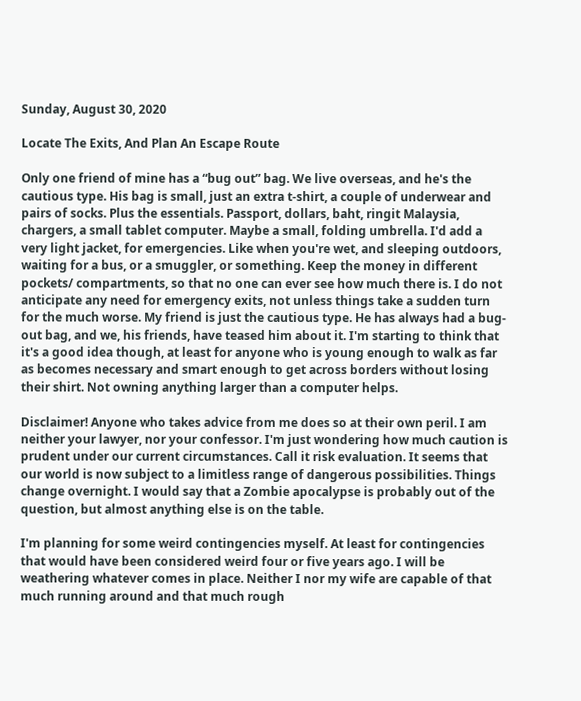Sunday, August 30, 2020

Locate The Exits, And Plan An Escape Route

Only one friend of mine has a “bug out” bag. We live overseas, and he's the cautious type. His bag is small, just an extra t-shirt, a couple of underwear and pairs of socks. Plus the essentials. Passport, dollars, baht, ringit Malaysia, chargers, a small tablet computer. Maybe a small, folding umbrella. I'd add a very light jacket, for emergencies. Like when you're wet, and sleeping outdoors, waiting for a bus, or a smuggler, or something. Keep the money in different pockets/ compartments, so that no one can ever see how much there is. I do not anticipate any need for emergency exits, not unless things take a sudden turn for the much worse. My friend is just the cautious type. He has always had a bug-out bag, and we, his friends, have teased him about it. I'm starting to think that it's a good idea though, at least for anyone who is young enough to walk as far as becomes necessary and smart enough to get across borders without losing their shirt. Not owning anything larger than a computer helps.

Disclaimer! Anyone who takes advice from me does so at their own peril. I am neither your lawyer, nor your confessor. I'm just wondering how much caution is prudent under our current circumstances. Call it risk evaluation. It seems that our world is now subject to a limitless range of dangerous possibilities. Things change overnight. I would say that a Zombie apocalypse is probably out of the question, but almost anything else is on the table.

I'm planning for some weird contingencies myself. At least for contingencies that would have been considered weird four or five years ago. I will be weathering whatever comes in place. Neither I nor my wife are capable of that much running around and that much rough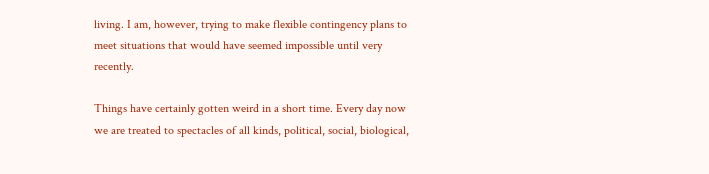living. I am, however, trying to make flexible contingency plans to meet situations that would have seemed impossible until very recently.

Things have certainly gotten weird in a short time. Every day now we are treated to spectacles of all kinds, political, social, biological,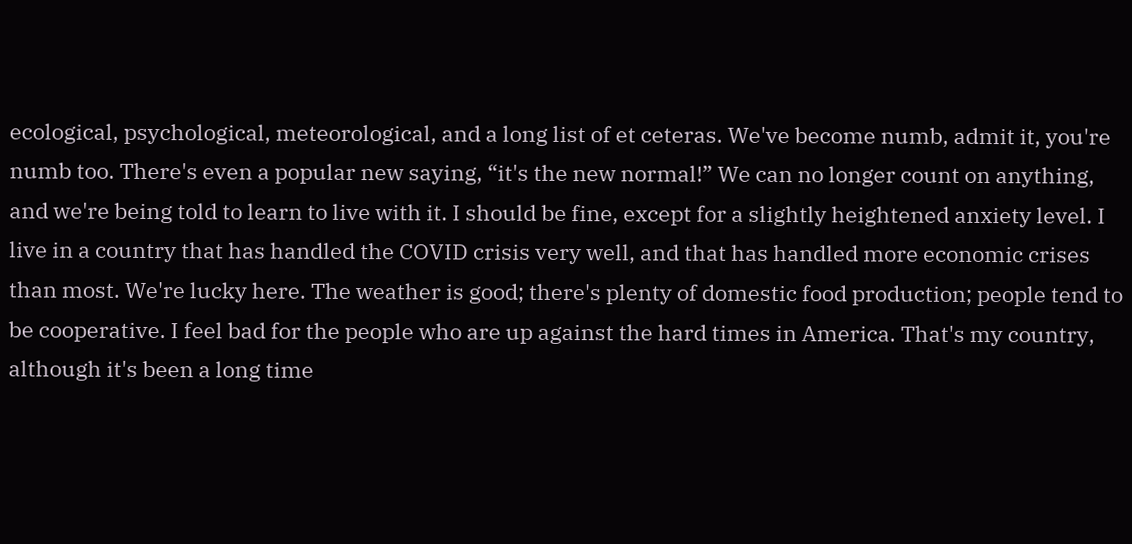ecological, psychological, meteorological, and a long list of et ceteras. We've become numb, admit it, you're numb too. There's even a popular new saying, “it's the new normal!” We can no longer count on anything, and we're being told to learn to live with it. I should be fine, except for a slightly heightened anxiety level. I live in a country that has handled the COVID crisis very well, and that has handled more economic crises than most. We're lucky here. The weather is good; there's plenty of domestic food production; people tend to be cooperative. I feel bad for the people who are up against the hard times in America. That's my country, although it's been a long time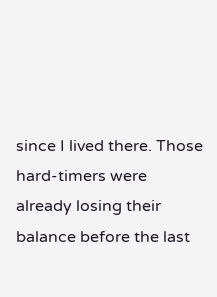since I lived there. Those hard-timers were already losing their balance before the last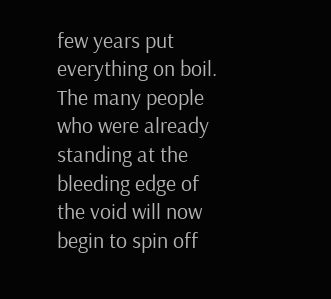few years put everything on boil. The many people who were already standing at the bleeding edge of the void will now begin to spin off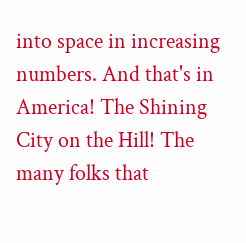into space in increasing numbers. And that's in America! The Shining City on the Hill! The many folks that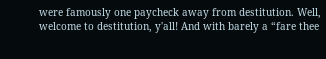were famously one paycheck away from destitution. Well, welcome to destitution, y'all! And with barely a “fare thee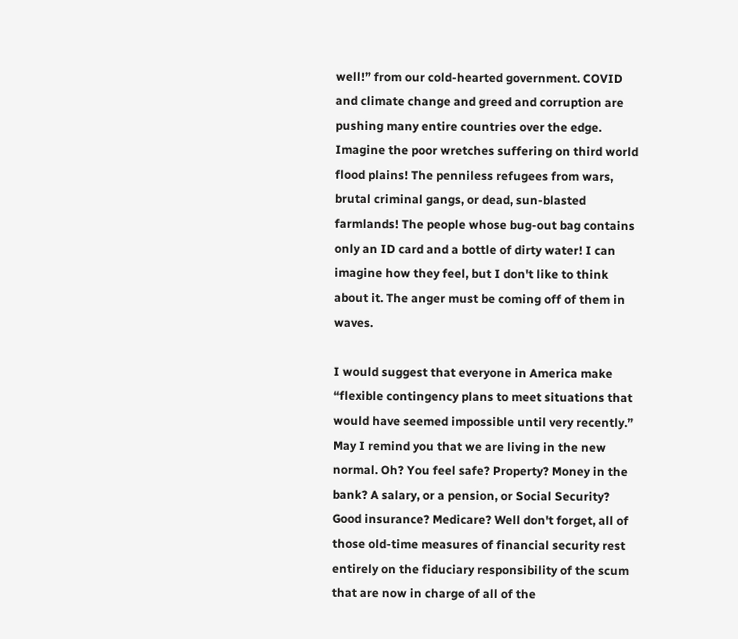well!” from our cold-hearted government. COVID and climate change and greed and corruption are pushing many entire countries over the edge. Imagine the poor wretches suffering on third world flood plains! The penniless refugees from wars, brutal criminal gangs, or dead, sun-blasted farmlands! The people whose bug-out bag contains only an ID card and a bottle of dirty water! I can imagine how they feel, but I don't like to think about it. The anger must be coming off of them in waves.

I would suggest that everyone in America make “flexible contingency plans to meet situations that would have seemed impossible until very recently.” May I remind you that we are living in the new normal. Oh? You feel safe? Property? Money in the bank? A salary, or a pension, or Social Security? Good insurance? Medicare? Well don't forget, all of those old-time measures of financial security rest entirely on the fiduciary responsibility of the scum that are now in charge of all of the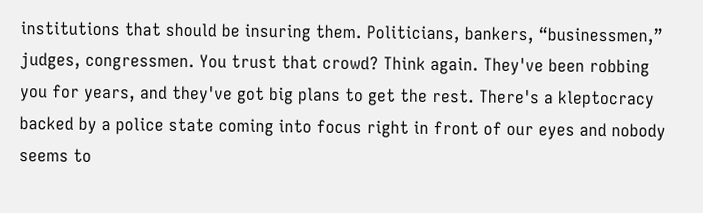institutions that should be insuring them. Politicians, bankers, “businessmen,” judges, congressmen. You trust that crowd? Think again. They've been robbing you for years, and they've got big plans to get the rest. There's a kleptocracy backed by a police state coming into focus right in front of our eyes and nobody seems to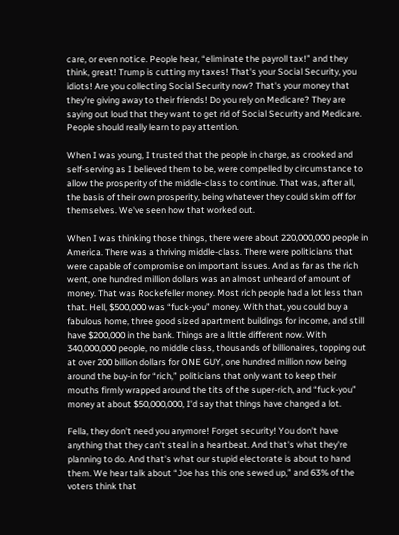care, or even notice. People hear, “eliminate the payroll tax!” and they think, great! Trump is cutting my taxes! That's your Social Security, you idiots! Are you collecting Social Security now? That's your money that they're giving away to their friends! Do you rely on Medicare? They are saying out loud that they want to get rid of Social Security and Medicare. People should really learn to pay attention.

When I was young, I trusted that the people in charge, as crooked and self-serving as I believed them to be, were compelled by circumstance to allow the prosperity of the middle-class to continue. That was, after all, the basis of their own prosperity, being whatever they could skim off for themselves. We've seen how that worked out.

When I was thinking those things, there were about 220,000,000 people in America. There was a thriving middle-class. There were politicians that were capable of compromise on important issues. And as far as the rich went, one hundred million dollars was an almost unheard of amount of money. That was Rockefeller money. Most rich people had a lot less than that. Hell, $500,000 was “fuck-you” money. With that, you could buy a fabulous home, three good sized apartment buildings for income, and still have $200,000 in the bank. Things are a little different now. With 340,000,000 people, no middle class, thousands of billionaires, topping out at over 200 billion dollars for ONE GUY, one hundred million now being around the buy-in for “rich,” politicians that only want to keep their mouths firmly wrapped around the tits of the super-rich, and “fuck-you” money at about $50,000,000, I'd say that things have changed a lot.

Fella, they don't need you anymore! Forget security! You don't have anything that they can't steal in a heartbeat. And that's what they're planning to do. And that's what our stupid electorate is about to hand them. We hear talk about “Joe has this one sewed up,” and 63% of the voters think that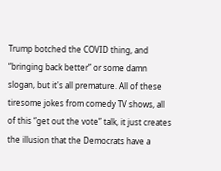Trump botched the COVID thing, and “bringing back better” or some damn slogan, but it's all premature. All of these tiresome jokes from comedy TV shows, all of this “get out the vote” talk, it just creates the illusion that the Democrats have a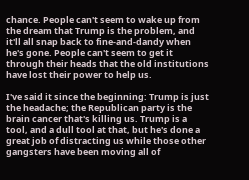chance. People can't seem to wake up from the dream that Trump is the problem, and it'll all snap back to fine-and-dandy when he's gone. People can't seem to get it through their heads that the old institutions have lost their power to help us.

I've said it since the beginning: Trump is just the headache; the Republican party is the brain cancer that's killing us. Trump is a tool, and a dull tool at that, but he's done a great job of distracting us while those other gangsters have been moving all of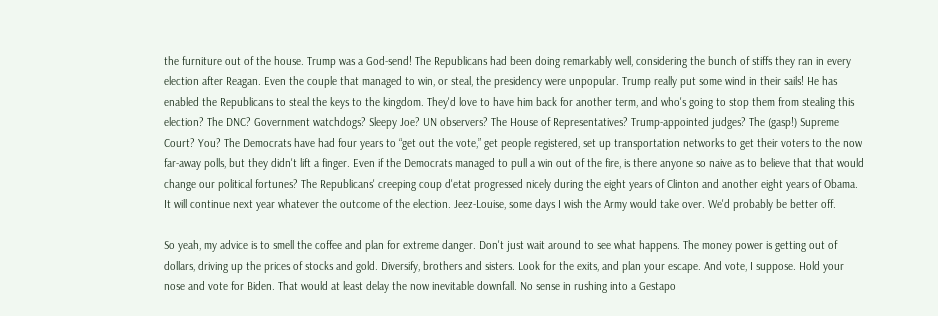the furniture out of the house. Trump was a God-send! The Republicans had been doing remarkably well, considering the bunch of stiffs they ran in every election after Reagan. Even the couple that managed to win, or steal, the presidency were unpopular. Trump really put some wind in their sails! He has enabled the Republicans to steal the keys to the kingdom. They'd love to have him back for another term, and who's going to stop them from stealing this election? The DNC? Government watchdogs? Sleepy Joe? UN observers? The House of Representatives? Trump-appointed judges? The (gasp!) Supreme Court? You? The Democrats have had four years to “get out the vote,” get people registered, set up transportation networks to get their voters to the now far-away polls, but they didn't lift a finger. Even if the Democrats managed to pull a win out of the fire, is there anyone so naive as to believe that that would change our political fortunes? The Republicans' creeping coup d'etat progressed nicely during the eight years of Clinton and another eight years of Obama. It will continue next year whatever the outcome of the election. Jeez-Louise, some days I wish the Army would take over. We'd probably be better off.

So yeah, my advice is to smell the coffee and plan for extreme danger. Don't just wait around to see what happens. The money power is getting out of dollars, driving up the prices of stocks and gold. Diversify, brothers and sisters. Look for the exits, and plan your escape. And vote, I suppose. Hold your nose and vote for Biden. That would at least delay the now inevitable downfall. No sense in rushing into a Gestapo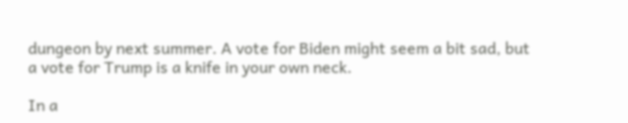dungeon by next summer. A vote for Biden might seem a bit sad, but a vote for Trump is a knife in your own neck.

In a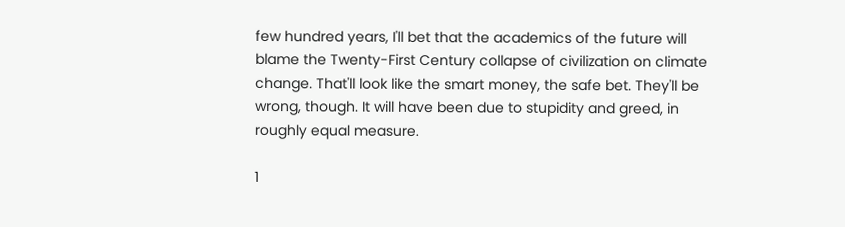few hundred years, I'll bet that the academics of the future will blame the Twenty-First Century collapse of civilization on climate change. That'll look like the smart money, the safe bet. They'll be wrong, though. It will have been due to stupidity and greed, in roughly equal measure.

1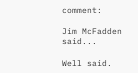comment:

Jim McFadden said...

Well said.